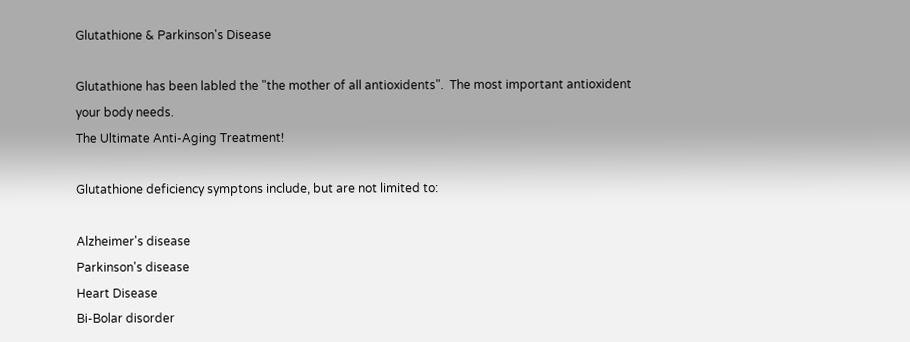Glutathione & Parkinson's Disease

Glutathione has been labled the "the mother of all antioxidents".  The most important antioxident your body needs.
The Ultimate Anti-Aging Treatment!

Glutathione deficiency symptons include, but are not limited to:

Alzheimer's disease
Parkinson's disease
Heart Disease
Bi-Bolar disorder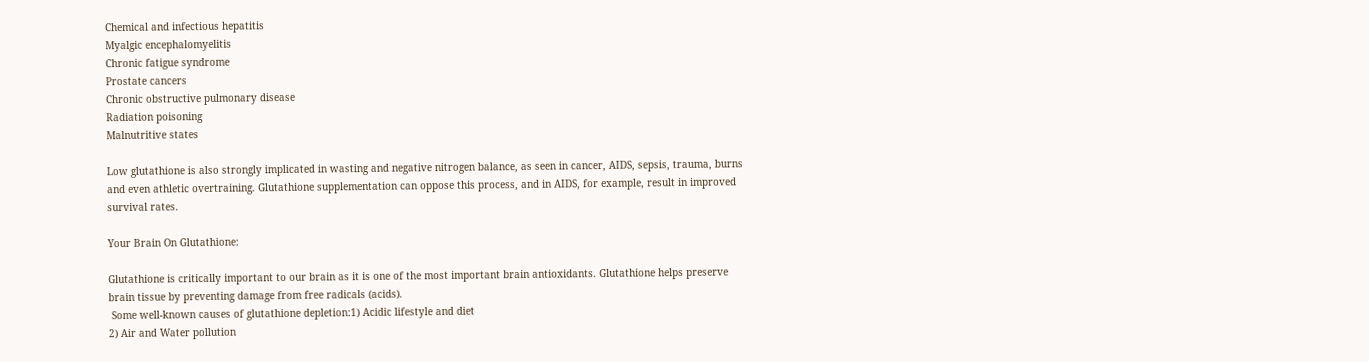Chemical and infectious hepatitis
Myalgic encephalomyelitis
Chronic fatigue syndrome
Prostate cancers
Chronic obstructive pulmonary disease
Radiation poisoning
Malnutritive states

Low glutathione is also strongly implicated in wasting and negative nitrogen balance, as seen in cancer, AIDS, sepsis, trauma, burns and even athletic overtraining. Glutathione supplementation can oppose this process, and in AIDS, for example, result in improved survival rates.

Your Brain On Glutathione:

Glutathione is critically important to our brain as it is one of the most important brain antioxidants. Glutathione helps preserve brain tissue by preventing damage from free radicals (acids).
 Some well-known causes of glutathione depletion:1) Acidic lifestyle and diet
2) Air and Water pollution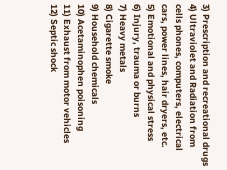3) Prescription and recreational drugs
4) Ultraviolet and Radiation from cells phones, computers, electrical cars, power lines, hair dryers, etc.
5) Emotional and physical stress
6) Injury, trauma or burns
7) Heavy metals
8) Cigarette smoke
9) Household chemicals
10) Acetaminophen poisoning
11) Exhaust from motor vehicles
12) Septic shock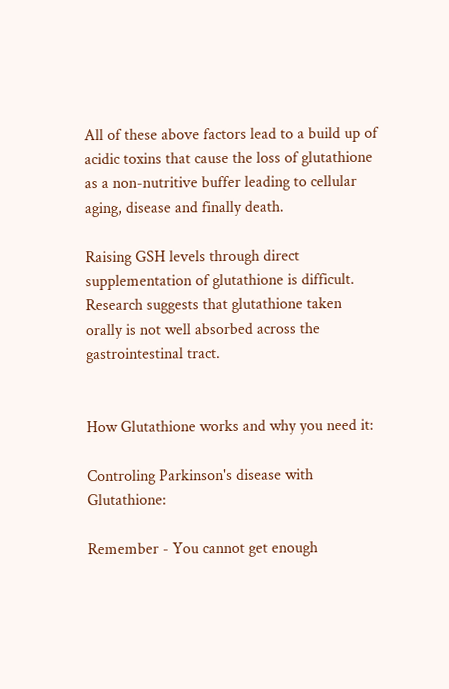All of these above factors lead to a build up of acidic toxins that cause the loss of glutathione as a non-nutritive buffer leading to cellular aging, disease and finally death.

Raising GSH levels through direct supplementation of glutathione is difficult. Research suggests that glutathione taken orally is not well absorbed across the gastrointestinal tract.


How Glutathione works and why you need it:

Controling Parkinson's disease with Glutathione:

Remember - You cannot get enough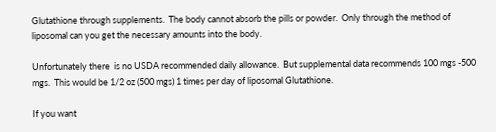Glutathione through supplements.  The body cannot absorb the pills or powder.  Only through the method of liposomal can you get the necessary amounts into the body.

Unfortunately there  is no USDA recommended daily allowance.  But supplemental data recommends 100 mgs -500 mgs.  This would be 1/2 oz (500 mgs) 1 times per day of liposomal Glutathione.

If you want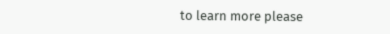to learn more please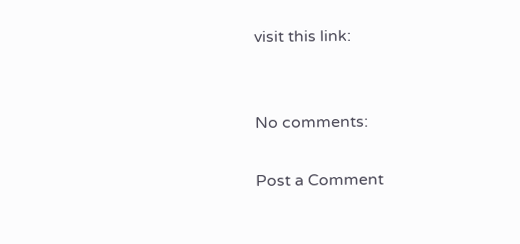visit this link:


No comments:

Post a Comment